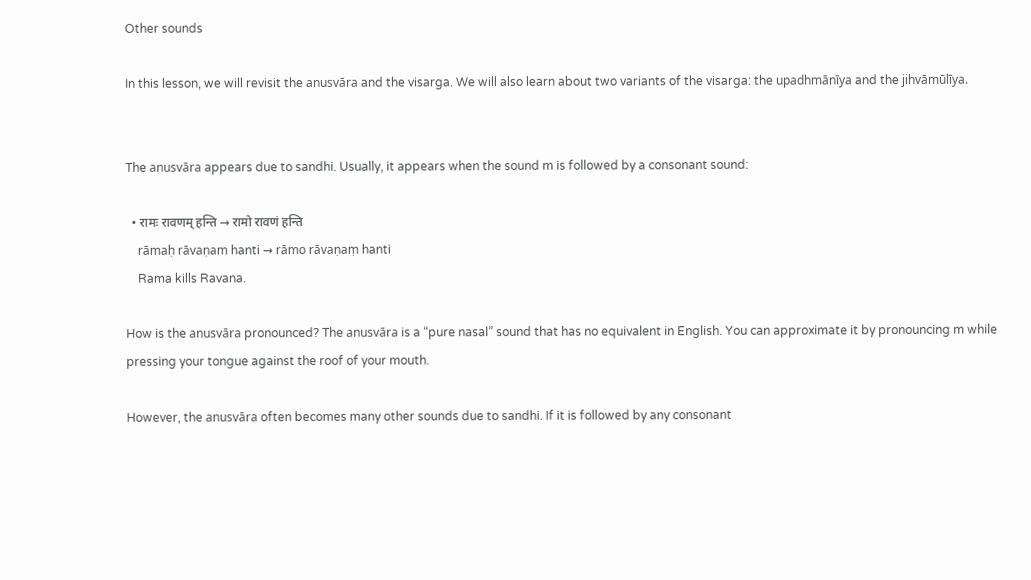Other sounds

In this lesson, we will revisit the anusvāra and the visarga. We will also learn about two variants of the visarga: the upadhmānīya and the jihvāmūlīya.


The anusvāra appears due to sandhi. Usually, it appears when the sound m is followed by a consonant sound:

  • रामः रावणम् हन्ति → रामो रावणं हन्ति
    rāmaḥ rāvaṇam hanti → rāmo rāvaṇaṃ hanti
    Rama kills Ravana.

How is the anusvāra pronounced? The anusvāra is a “pure nasal” sound that has no equivalent in English. You can approximate it by pronouncing m while pressing your tongue against the roof of your mouth.

However, the anusvāra often becomes many other sounds due to sandhi. If it is followed by any consonant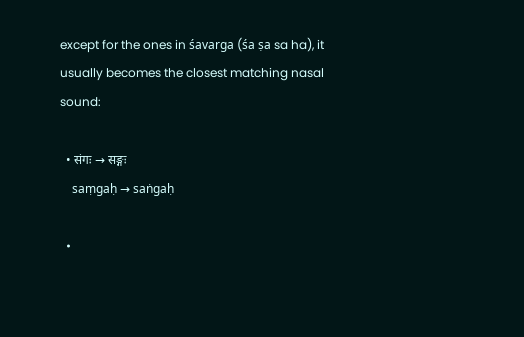except for the ones in śavarga (śa ṣa sa ha), it usually becomes the closest matching nasal sound:

  • संगः → सङ्गः
    saṃgaḥ → saṅgaḥ

  •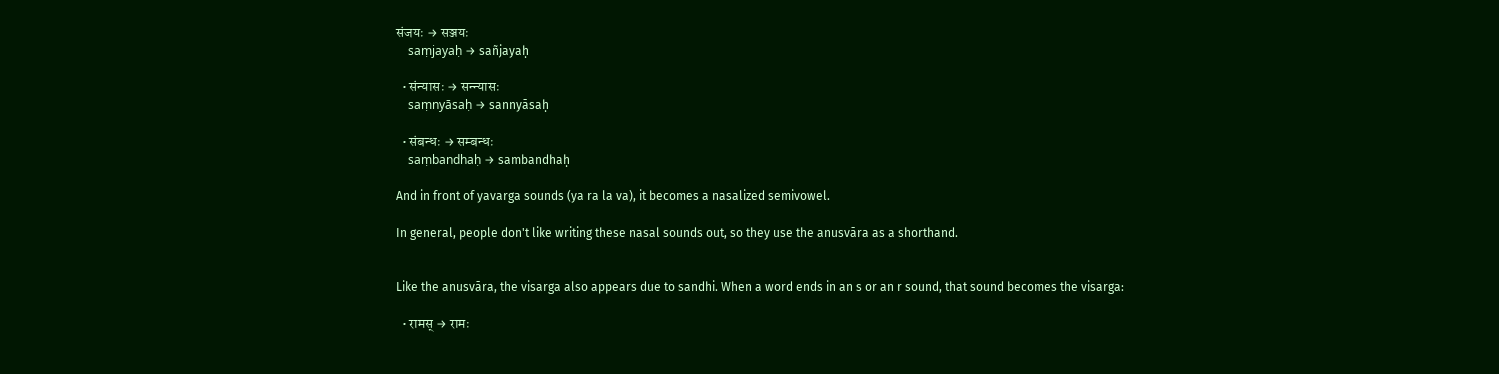संजयः → सञ्जयः
    saṃjayaḥ → sañjayaḥ

  • संन्यासः → सन्न्यासः
    saṃnyāsaḥ → sannyāsaḥ

  • संबन्धः → सम्बन्धः
    saṃbandhaḥ → sambandhaḥ

And in front of yavarga sounds (ya ra la va), it becomes a nasalized semivowel.

In general, people don't like writing these nasal sounds out, so they use the anusvāra as a shorthand.


Like the anusvāra, the visarga also appears due to sandhi. When a word ends in an s or an r sound, that sound becomes the visarga:

  • रामस् → रामः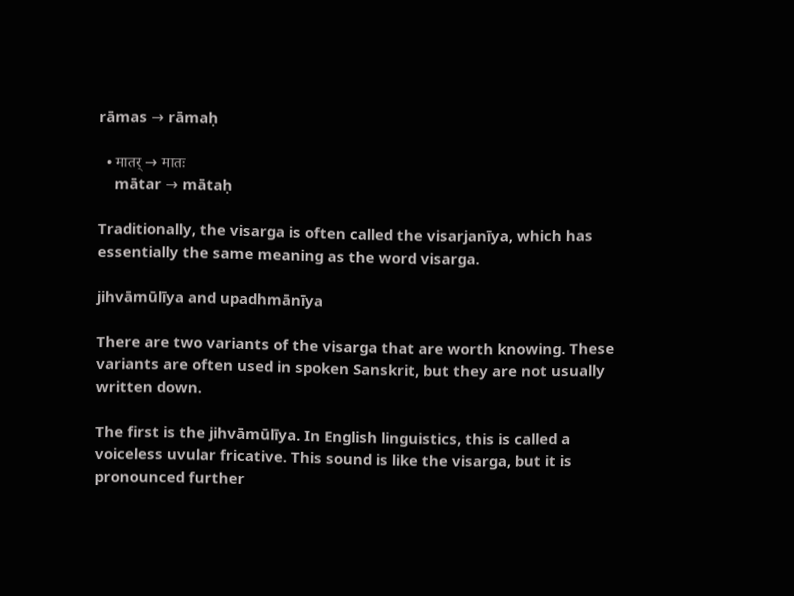rāmas → rāmaḥ

  • मातर् → मातः
    mātar → mātaḥ

Traditionally, the visarga is often called the visarjanīya, which has essentially the same meaning as the word visarga.

jihvāmūlīya and upadhmānīya

There are two variants of the visarga that are worth knowing. These variants are often used in spoken Sanskrit, but they are not usually written down.

The first is the jihvāmūlīya. In English linguistics, this is called a voiceless uvular fricative. This sound is like the visarga, but it is pronounced further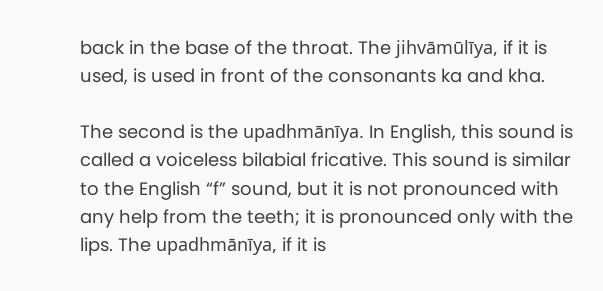back in the base of the throat. The jihvāmūlīya, if it is used, is used in front of the consonants ka and kha.

The second is the upadhmānīya. In English, this sound is called a voiceless bilabial fricative. This sound is similar to the English “f” sound, but it is not pronounced with any help from the teeth; it is pronounced only with the lips. The upadhmānīya, if it is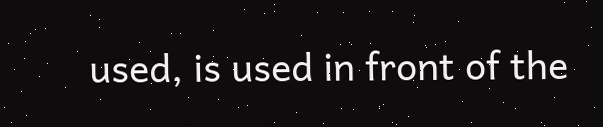used, is used in front of the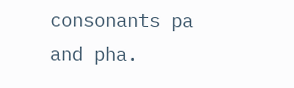consonants pa and pha.